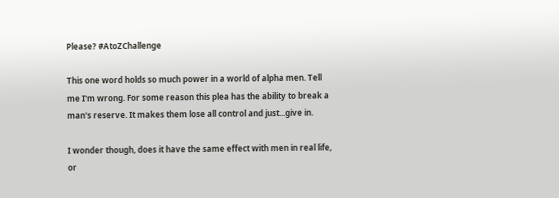Please? #AtoZChallenge

This one word holds so much power in a world of alpha men. Tell me I'm wrong. For some reason this plea has the ability to break a man's reserve. It makes them lose all control and just...give in.

I wonder though, does it have the same effect with men in real life, or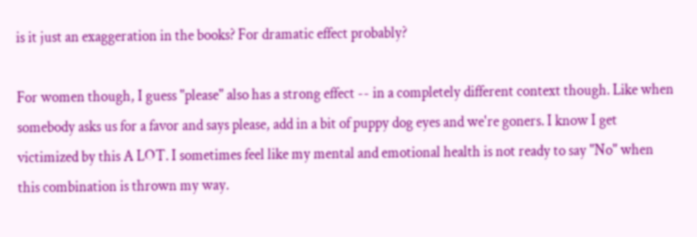is it just an exaggeration in the books? For dramatic effect probably?

For women though, I guess "please" also has a strong effect -- in a completely different context though. Like when somebody asks us for a favor and says please, add in a bit of puppy dog eyes and we're goners. I know I get victimized by this A LOT. I sometimes feel like my mental and emotional health is not ready to say "No" when this combination is thrown my way.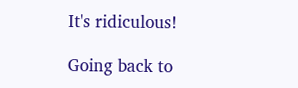It's ridiculous!

Going back to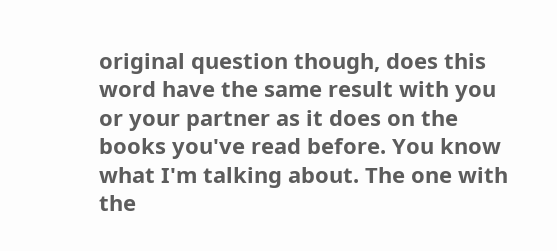original question though, does this word have the same result with you or your partner as it does on the books you've read before. You know what I'm talking about. The one with the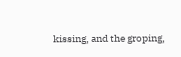kissing, and the groping,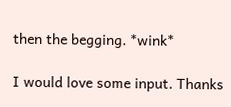then the begging. *wink*

I would love some input. Thanks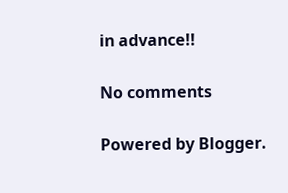in advance!!

No comments

Powered by Blogger.